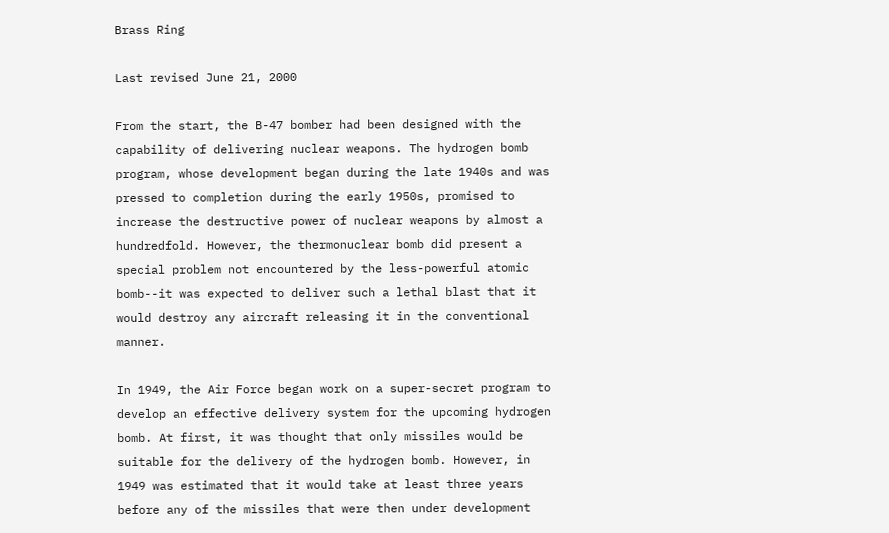Brass Ring

Last revised June 21, 2000

From the start, the B-47 bomber had been designed with the capability of delivering nuclear weapons. The hydrogen bomb program, whose development began during the late 1940s and was pressed to completion during the early 1950s, promised to increase the destructive power of nuclear weapons by almost a hundredfold. However, the thermonuclear bomb did present a special problem not encountered by the less-powerful atomic bomb--it was expected to deliver such a lethal blast that it would destroy any aircraft releasing it in the conventional manner.

In 1949, the Air Force began work on a super-secret program to develop an effective delivery system for the upcoming hydrogen bomb. At first, it was thought that only missiles would be suitable for the delivery of the hydrogen bomb. However, in 1949 was estimated that it would take at least three years before any of the missiles that were then under development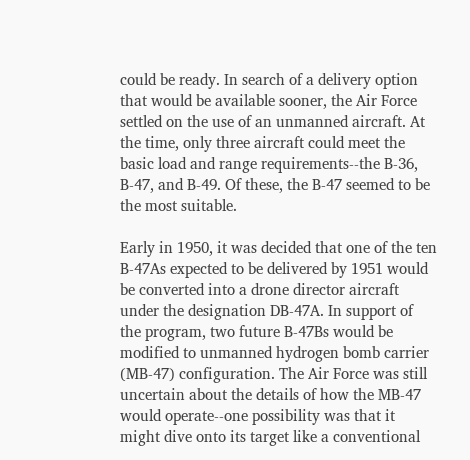could be ready. In search of a delivery option that would be available sooner, the Air Force settled on the use of an unmanned aircraft. At the time, only three aircraft could meet the basic load and range requirements--the B-36, B-47, and B-49. Of these, the B-47 seemed to be the most suitable.

Early in 1950, it was decided that one of the ten B-47As expected to be delivered by 1951 would be converted into a drone director aircraft under the designation DB-47A. In support of the program, two future B-47Bs would be modified to unmanned hydrogen bomb carrier (MB-47) configuration. The Air Force was still uncertain about the details of how the MB-47 would operate--one possibility was that it might dive onto its target like a conventional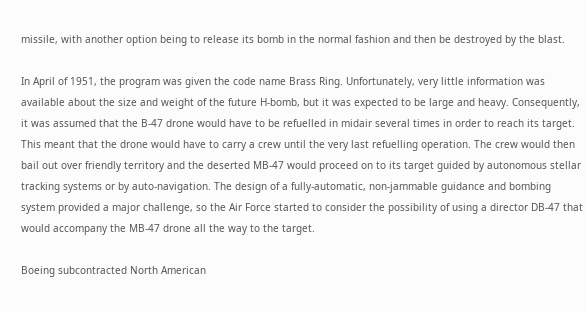missile, with another option being to release its bomb in the normal fashion and then be destroyed by the blast.

In April of 1951, the program was given the code name Brass Ring. Unfortunately, very little information was available about the size and weight of the future H-bomb, but it was expected to be large and heavy. Consequently, it was assumed that the B-47 drone would have to be refuelled in midair several times in order to reach its target. This meant that the drone would have to carry a crew until the very last refuelling operation. The crew would then bail out over friendly territory and the deserted MB-47 would proceed on to its target guided by autonomous stellar tracking systems or by auto-navigation. The design of a fully-automatic, non-jammable guidance and bombing system provided a major challenge, so the Air Force started to consider the possibility of using a director DB-47 that would accompany the MB-47 drone all the way to the target.

Boeing subcontracted North American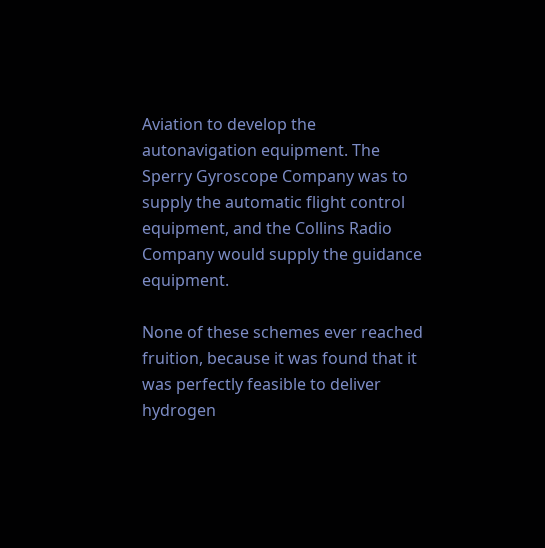Aviation to develop the autonavigation equipment. The Sperry Gyroscope Company was to supply the automatic flight control equipment, and the Collins Radio Company would supply the guidance equipment.

None of these schemes ever reached fruition, because it was found that it was perfectly feasible to deliver hydrogen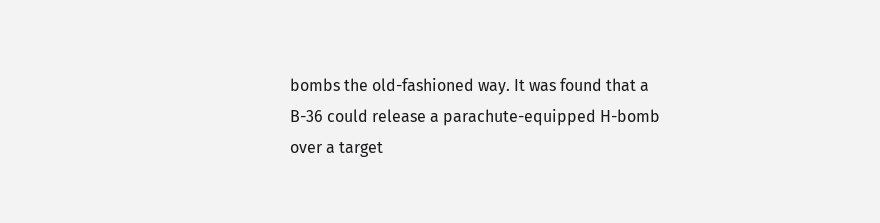bombs the old-fashioned way. It was found that a B-36 could release a parachute-equipped H-bomb over a target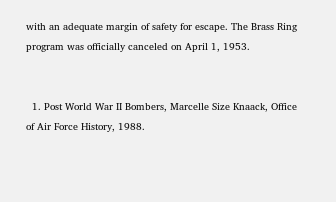with an adequate margin of safety for escape. The Brass Ring program was officially canceled on April 1, 1953.


  1. Post World War II Bombers, Marcelle Size Knaack, Office of Air Force History, 1988.